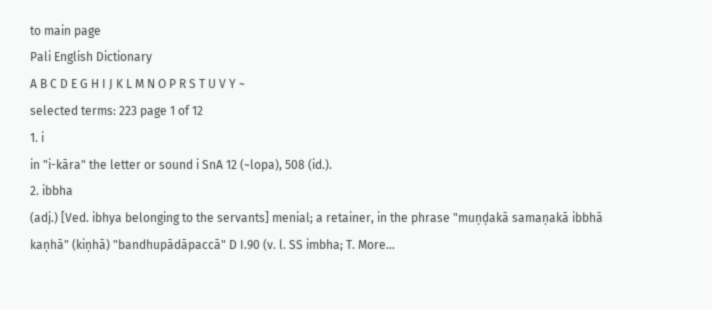to main page
Pali English Dictionary
A B C D E G H I J K L M N O P R S T U V Y ~
selected terms: 223 page 1 of 12
1. i
in "i-kāra" the letter or sound i SnA 12 (~lopa), 508 (id.).
2. ibbha
(adj.) [Ved. ibhya belonging to the servants] menial; a retainer, in the phrase "muṇḍakā samaṇakā ibbhā kaṇhā" (kiṇhā) "bandhupādāpaccā" D I.90 (v. l. SS imbha; T. More…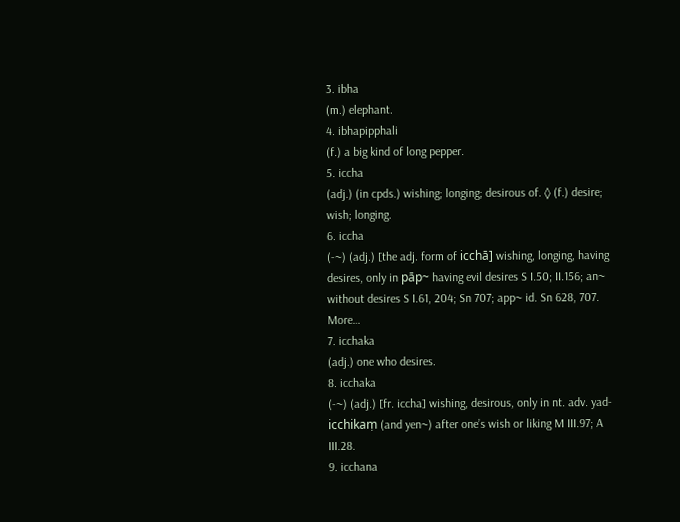3. ibha
(m.) elephant.
4. ibhapipphali
(f.) a big kind of long pepper.
5. iccha
(adj.) (in cpds.) wishing; longing; desirous of. ◊ (f.) desire; wish; longing.
6. iccha
(-~) (adj.) [the adj. form of icchā] wishing, longing, having desires, only in pāp~ having evil desires S I.50; II.156; an~ without desires S I.61, 204; Sn 707; app~ id. Sn 628, 707. More…
7. icchaka
(adj.) one who desires.
8. icchaka
(-~) (adj.) [fr. iccha] wishing, desirous, only in nt. adv. yad-icchikaṃ (and yen~) after one’s wish or liking M III.97; A III.28.
9. icchana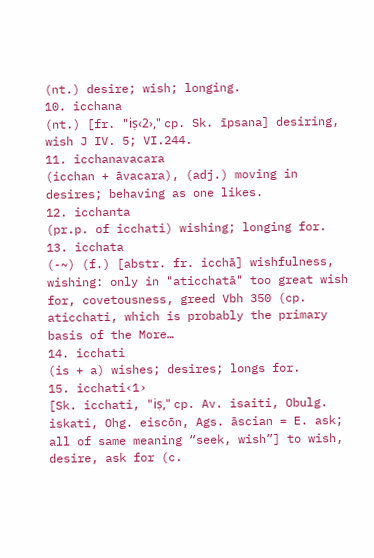(nt.) desire; wish; longing.
10. icchana
(nt.) [fr. "iṣ‹2›," cp. Sk. īpsana] desiring, wish J IV. 5; VI.244.
11. icchanavacara
(icchan + āvacara), (adj.) moving in desires; behaving as one likes.
12. icchanta
(pr.p. of icchati) wishing; longing for.
13. icchata
(-~) (f.) [abstr. fr. icchā] wishfulness, wishing: only in "aticchatā" too great wish for, covetousness, greed Vbh 350 (cp. aticchati, which is probably the primary basis of the More…
14. icchati
(is + a) wishes; desires; longs for.
15. icchati‹1›
[Sk. icchati, "iṣ," cp. Av. isaiti, Obulg. iskati, Ohg. eiscōn, Ags. āscian = E. ask; all of same meaning “seek, wish”] to wish, desire, ask for (c.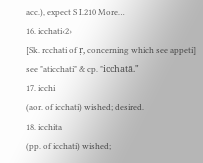acc.), expect S I.210 More…
16. icchati‹2›
[Sk. rcchati of ṛ, concerning which see appeti] see "aticchati" & cp. "icchatā."
17. icchi
(aor. of icchati) wished; desired.
18. icchita
(pp. of icchati) wished;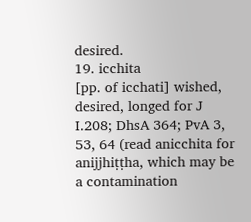desired.
19. icchita
[pp. of icchati] wished, desired, longed for J I.208; DhsA 364; PvA 3, 53, 64 (read anicchita for anijjhiṭṭha, which may be a contamination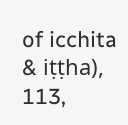of icchita & iṭṭha), 113,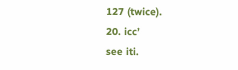127 (twice).
20. icc’
see iti.